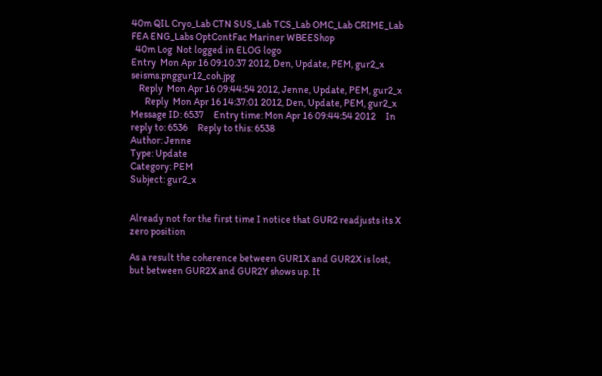40m QIL Cryo_Lab CTN SUS_Lab TCS_Lab OMC_Lab CRIME_Lab FEA ENG_Labs OptContFac Mariner WBEEShop
  40m Log  Not logged in ELOG logo
Entry  Mon Apr 16 09:10:37 2012, Den, Update, PEM, gur2_x seisms.pnggur12_coh.jpg
    Reply  Mon Apr 16 09:44:54 2012, Jenne, Update, PEM, gur2_x
       Reply  Mon Apr 16 14:37:01 2012, Den, Update, PEM, gur2_x
Message ID: 6537     Entry time: Mon Apr 16 09:44:54 2012     In reply to: 6536     Reply to this: 6538
Author: Jenne
Type: Update
Category: PEM
Subject: gur2_x


Already not for the first time I notice that GUR2 readjusts its X zero position

As a result the coherence between GUR1X and GUR2X is lost, but between GUR2X and GUR2Y shows up. It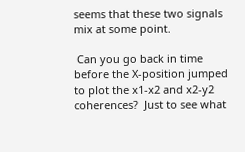seems that these two signals mix at some point.

 Can you go back in time before the X-position jumped to plot the x1-x2 and x2-y2 coherences?  Just to see what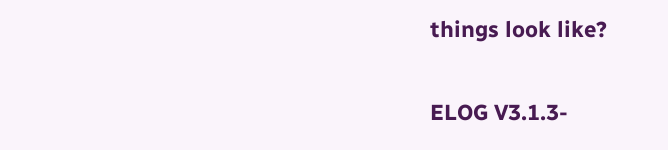things look like?

ELOG V3.1.3-